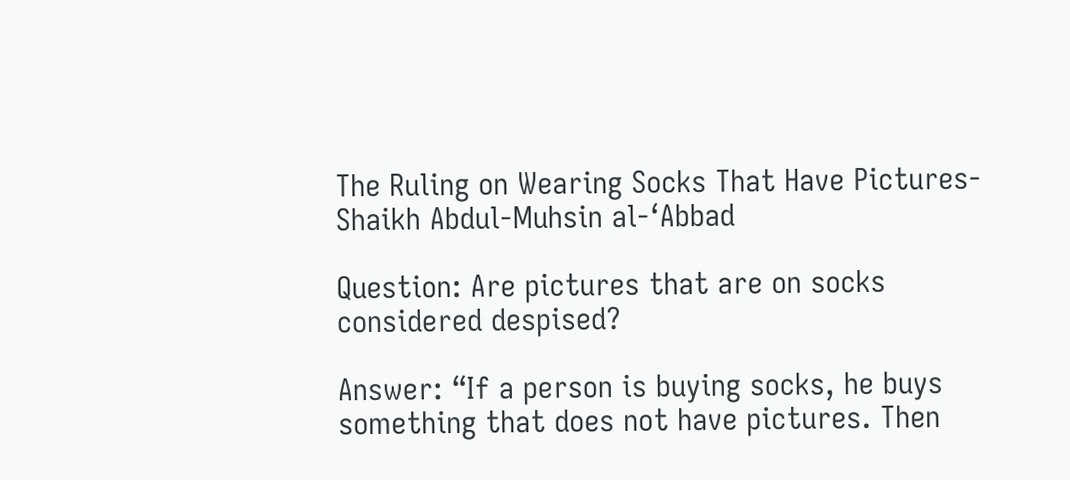The Ruling on Wearing Socks That Have Pictures- Shaikh Abdul-Muhsin al-‘Abbad

Question: Are pictures that are on socks considered despised?

Answer: “If a person is buying socks, he buys something that does not have pictures. Then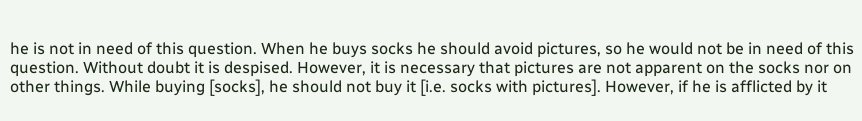he is not in need of this question. When he buys socks he should avoid pictures, so he would not be in need of this question. Without doubt it is despised. However, it is necessary that pictures are not apparent on the socks nor on other things. While buying [socks], he should not buy it [i.e. socks with pictures]. However, if he is afflicted by it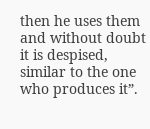then he uses them and without doubt it is despised, similar to the one who produces it”.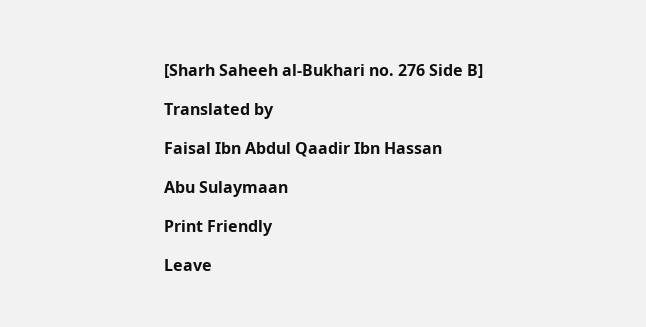[Sharh Saheeh al-Bukhari no. 276 Side B]

Translated by

Faisal Ibn Abdul Qaadir Ibn Hassan

Abu Sulaymaan

Print Friendly

Leave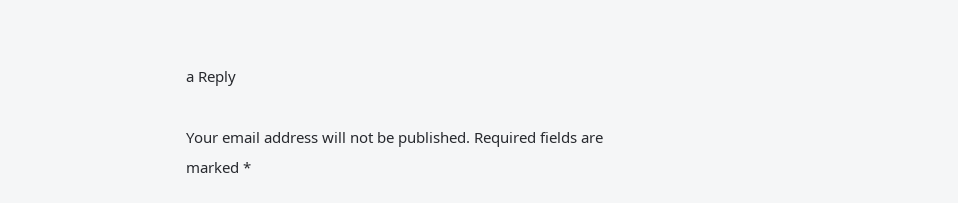a Reply

Your email address will not be published. Required fields are marked *